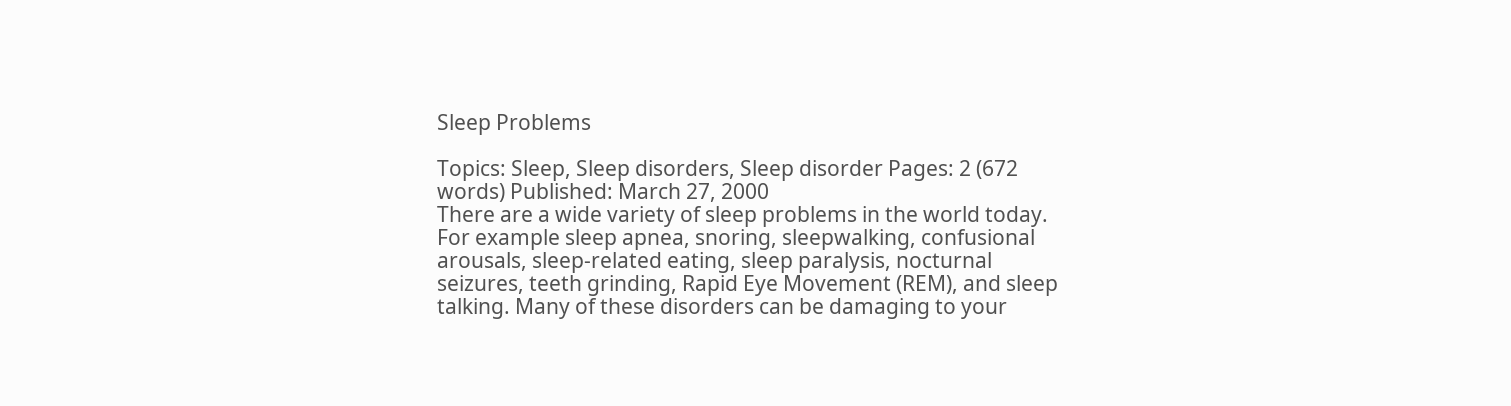Sleep Problems

Topics: Sleep, Sleep disorders, Sleep disorder Pages: 2 (672 words) Published: March 27, 2000
There are a wide variety of sleep problems in the world today. For example sleep apnea, snoring, sleepwalking, confusional arousals, sleep-related eating, sleep paralysis, nocturnal seizures, teeth grinding, Rapid Eye Movement (REM), and sleep talking. Many of these disorders can be damaging to your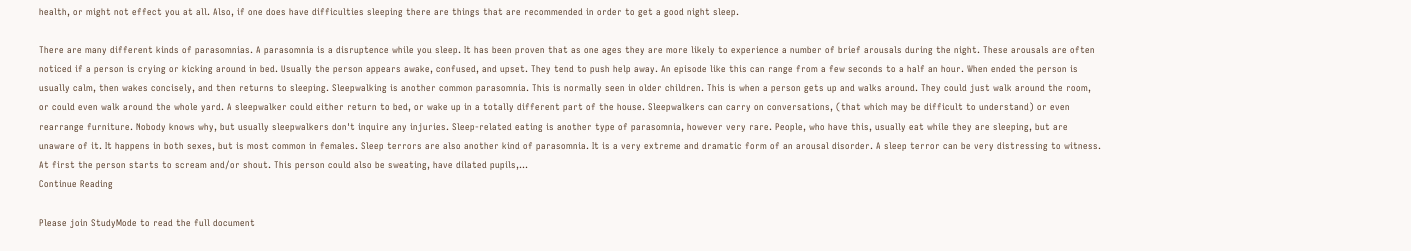health, or might not effect you at all. Also, if one does have difficulties sleeping there are things that are recommended in order to get a good night sleep.

There are many different kinds of parasomnias. A parasomnia is a disruptence while you sleep. It has been proven that as one ages they are more likely to experience a number of brief arousals during the night. These arousals are often noticed if a person is crying or kicking around in bed. Usually the person appears awake, confused, and upset. They tend to push help away. An episode like this can range from a few seconds to a half an hour. When ended the person is usually calm, then wakes concisely, and then returns to sleeping. Sleepwalking is another common parasomnia. This is normally seen in older children. This is when a person gets up and walks around. They could just walk around the room, or could even walk around the whole yard. A sleepwalker could either return to bed, or wake up in a totally different part of the house. Sleepwalkers can carry on conversations, (that which may be difficult to understand) or even rearrange furniture. Nobody knows why, but usually sleepwalkers don't inquire any injuries. Sleep-related eating is another type of parasomnia, however very rare. People, who have this, usually eat while they are sleeping, but are unaware of it. It happens in both sexes, but is most common in females. Sleep terrors are also another kind of parasomnia. It is a very extreme and dramatic form of an arousal disorder. A sleep terror can be very distressing to witness. At first the person starts to scream and/or shout. This person could also be sweating, have dilated pupils,...
Continue Reading

Please join StudyMode to read the full document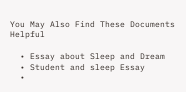You May Also Find These Documents Helpful

  • Essay about Sleep and Dream
  • Student and sleep Essay
  •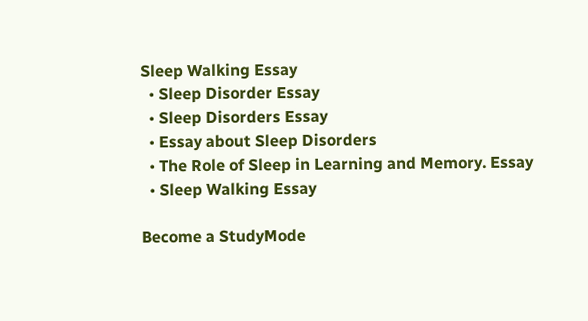Sleep Walking Essay
  • Sleep Disorder Essay
  • Sleep Disorders Essay
  • Essay about Sleep Disorders
  • The Role of Sleep in Learning and Memory. Essay
  • Sleep Walking Essay

Become a StudyMode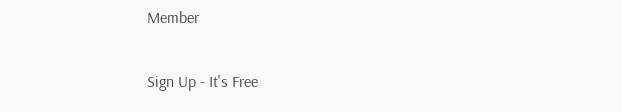Member

Sign Up - It's Free